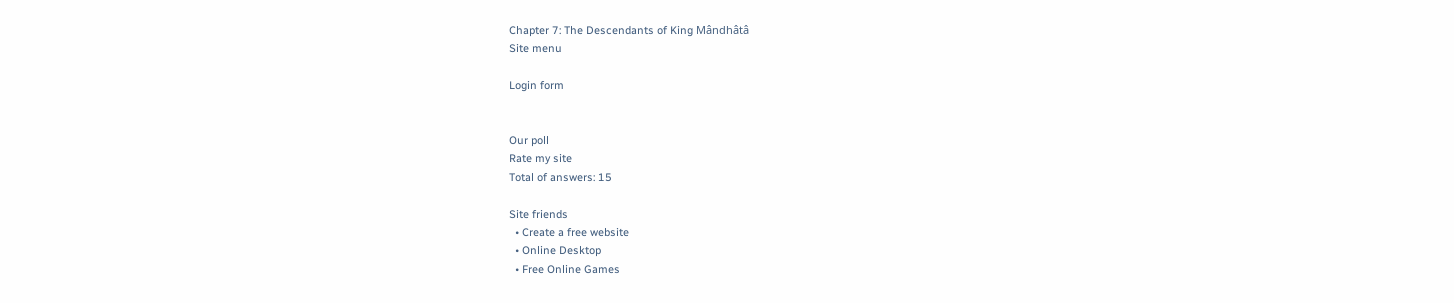Chapter 7: The Descendants of King Mândhâtâ
Site menu

Login form


Our poll
Rate my site
Total of answers: 15

Site friends
  • Create a free website
  • Online Desktop
  • Free Online Games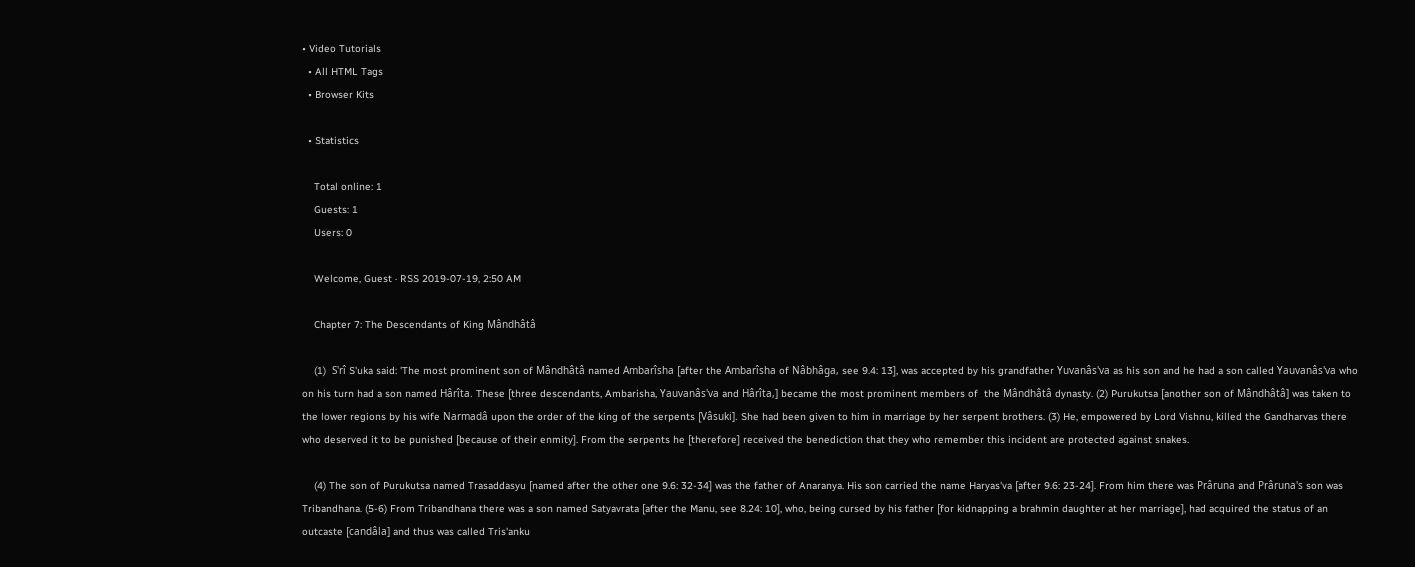• Video Tutorials
  • All HTML Tags
  • Browser Kits

  • Statistics

    Total online: 1
    Guests: 1
    Users: 0

    Welcome, Guest · RSS 2019-07-19, 2:50 AM

    Chapter 7: The Descendants of King Mândhâtâ

    (1)  S'rî S'uka said: 'The most prominent son of Mândhâtâ named Ambarîsha [after the Ambarîsha of Nâbhâga, see 9.4: 13], was accepted by his grandfather Yuvanâs'va as his son and he had a son called Yauvanâs'va who on his turn had a son named Hârîta. These [three descendants, Ambarisha, Yauvanâs'va and Hârîta,] became the most prominent members of  the Mândhâtâ dynasty. (2) Purukutsa [another son of Mândhâtâ] was taken to the lower regions by his wife Narmadâ upon the order of the king of the serpents [Vâsuki]. She had been given to him in marriage by her serpent brothers. (3) He, empowered by Lord Vishnu, killed the Gandharvas there who deserved it to be punished [because of their enmity]. From the serpents he [therefore] received the benediction that they who remember this incident are protected against snakes.

    (4) The son of Purukutsa named Trasaddasyu [named after the other one 9.6: 32-34] was the father of Anaranya. His son carried the name Haryas'va [after 9.6: 23-24]. From him there was Prâruna and Prâruna's son was Tribandhana. (5-6) From Tribandhana there was a son named Satyavrata [after the Manu, see 8.24: 10], who, being cursed by his father [for kidnapping a brahmin daughter at her marriage], had acquired the status of an outcaste [candâla] and thus was called Tris'anku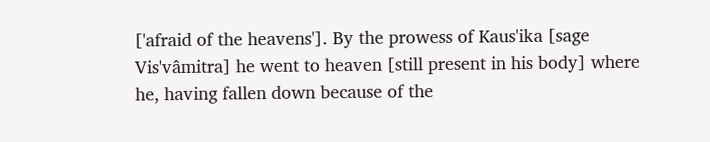['afraid of the heavens']. By the prowess of Kaus'ika [sage Vis'vâmitra] he went to heaven [still present in his body] where he, having fallen down because of the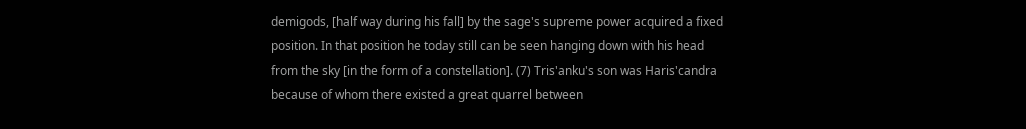demigods, [half way during his fall] by the sage's supreme power acquired a fixed position. In that position he today still can be seen hanging down with his head from the sky [in the form of a constellation]. (7) Tris'anku's son was Haris'candra because of whom there existed a great quarrel between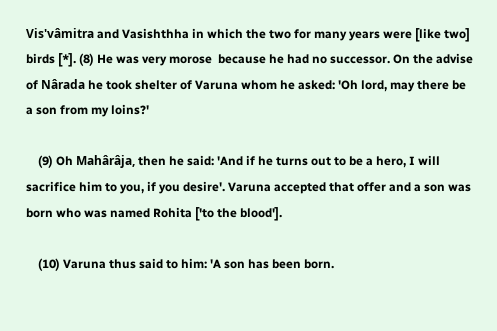Vis'vâmitra and Vasishthha in which the two for many years were [like two] birds [*]. (8) He was very morose  because he had no successor. On the advise of Nârada he took shelter of Varuna whom he asked: 'Oh lord, may there be a son from my loins?'

    (9) Oh Mahârâja, then he said: 'And if he turns out to be a hero, I will sacrifice him to you, if you desire'. Varuna accepted that offer and a son was born who was named Rohita ['to the blood'].

    (10) Varuna thus said to him: 'A son has been born.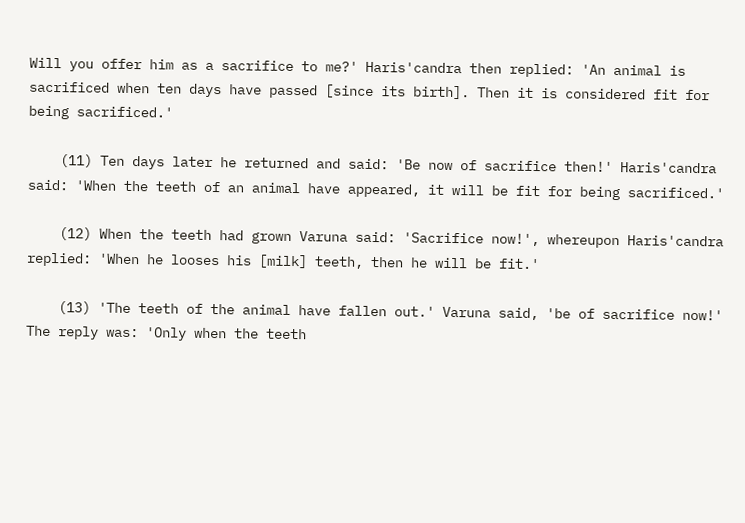Will you offer him as a sacrifice to me?' Haris'candra then replied: 'An animal is sacrificed when ten days have passed [since its birth]. Then it is considered fit for being sacrificed.'

    (11) Ten days later he returned and said: 'Be now of sacrifice then!' Haris'candra said: 'When the teeth of an animal have appeared, it will be fit for being sacrificed.'

    (12) When the teeth had grown Varuna said: 'Sacrifice now!', whereupon Haris'candra replied: 'When he looses his [milk] teeth, then he will be fit.'

    (13) 'The teeth of the animal have fallen out.' Varuna said, 'be of sacrifice now!' The reply was: 'Only when the teeth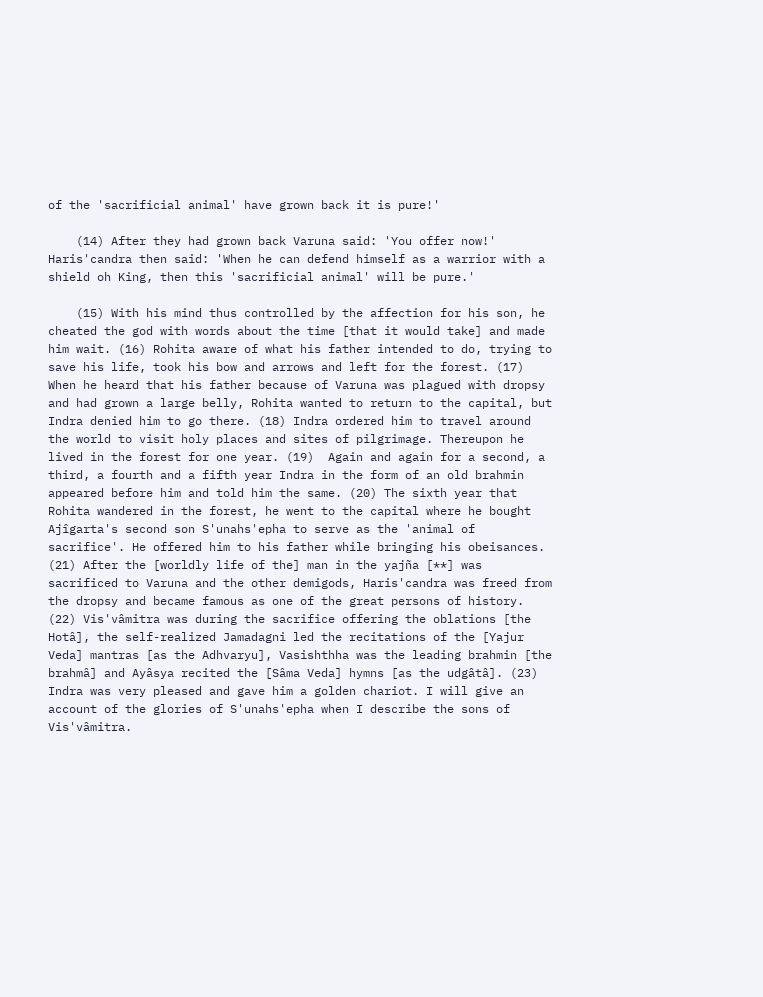of the 'sacrificial animal' have grown back it is pure!'

    (14) After they had grown back Varuna said: 'You offer now!' Haris'candra then said: 'When he can defend himself as a warrior with a shield oh King, then this 'sacrificial animal' will be pure.'

    (15) With his mind thus controlled by the affection for his son, he cheated the god with words about the time [that it would take] and made him wait. (16) Rohita aware of what his father intended to do, trying to save his life, took his bow and arrows and left for the forest. (17) When he heard that his father because of Varuna was plagued with dropsy and had grown a large belly, Rohita wanted to return to the capital, but Indra denied him to go there. (18) Indra ordered him to travel around the world to visit holy places and sites of pilgrimage. Thereupon he lived in the forest for one year. (19)  Again and again for a second, a third, a fourth and a fifth year Indra in the form of an old brahmin appeared before him and told him the same. (20) The sixth year that Rohita wandered in the forest, he went to the capital where he bought Ajîgarta's second son S'unahs'epha to serve as the 'animal of sacrifice'. He offered him to his father while bringing his obeisances. (21) After the [worldly life of the] man in the yajña [**] was sacrificed to Varuna and the other demigods, Haris'candra was freed from the dropsy and became famous as one of the great persons of history. (22) Vis'vâmitra was during the sacrifice offering the oblations [the Hotâ], the self-realized Jamadagni led the recitations of the [Yajur Veda] mantras [as the Adhvaryu], Vasishthha was the leading brahmin [the brahmâ] and Ayâsya recited the [Sâma Veda] hymns [as the udgâtâ]. (23) Indra was very pleased and gave him a golden chariot. I will give an account of the glories of S'unahs'epha when I describe the sons of Vis'vâmitra.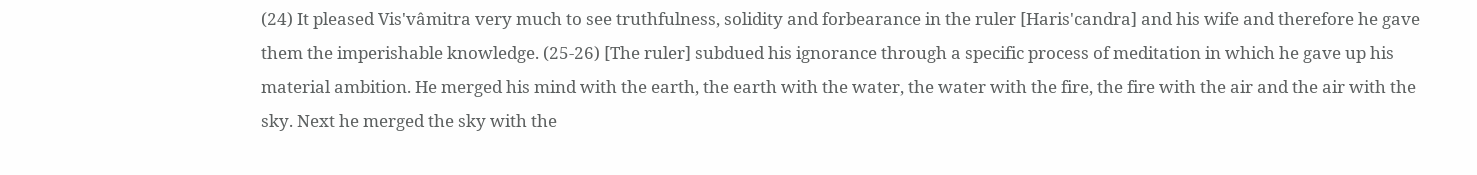(24) It pleased Vis'vâmitra very much to see truthfulness, solidity and forbearance in the ruler [Haris'candra] and his wife and therefore he gave them the imperishable knowledge. (25-26) [The ruler] subdued his ignorance through a specific process of meditation in which he gave up his material ambition. He merged his mind with the earth, the earth with the water, the water with the fire, the fire with the air and the air with the sky. Next he merged the sky with the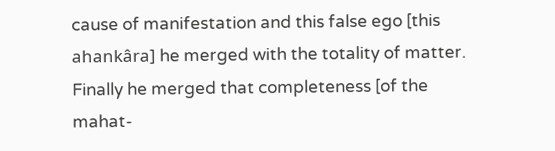cause of manifestation and this false ego [this ahankâra] he merged with the totality of matter. Finally he merged that completeness [of the mahat-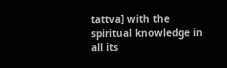tattva] with the spiritual knowledge in all its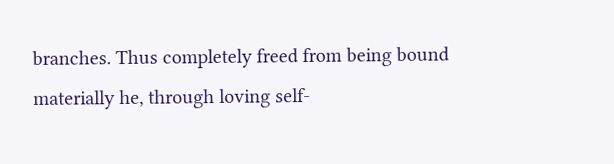branches. Thus completely freed from being bound materially he, through loving self-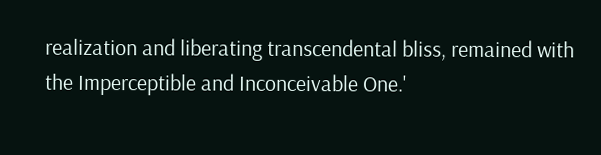realization and liberating transcendental bliss, remained with the Imperceptible and Inconceivable One.'